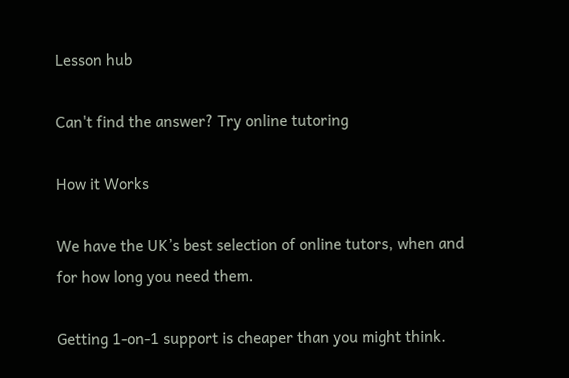Lesson hub

Can't find the answer? Try online tutoring

How it Works

We have the UK’s best selection of online tutors, when and for how long you need them.

Getting 1-on-1 support is cheaper than you might think.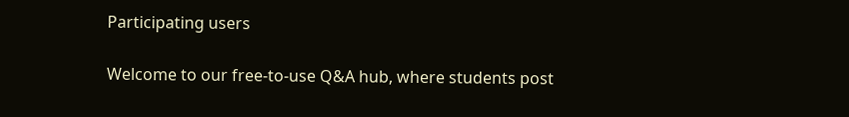Participating users

Welcome to our free-to-use Q&A hub, where students post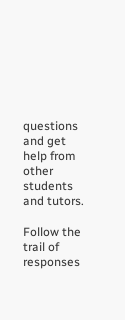questions and get help from other students and tutors.

Follow the trail of responses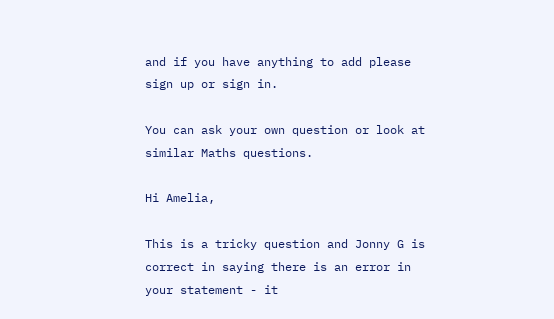and if you have anything to add please sign up or sign in.

You can ask your own question or look at similar Maths questions.

Hi Amelia,

This is a tricky question and Jonny G is correct in saying there is an error in your statement - it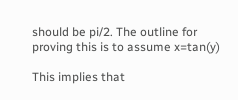should be pi/2. The outline for proving this is to assume x=tan(y)

This implies that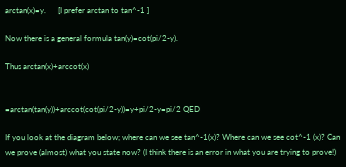arctan(x)=y.      [I prefer arctan to tan^-1 ]

Now there is a general formula tan(y)=cot(pi/2-y).

Thus arctan(x)+arccot(x)


=arctan(tan(y))+arccot(cot(pi/2-y))=y+pi/2-y=pi/2 QED

If you look at the diagram below; where can we see tan^-1(x)? Where can we see cot^-1 (x)? Can we prove (almost) what you state now? (I think there is an error in what you are trying to prove!)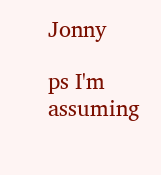Jonny

ps I'm assuming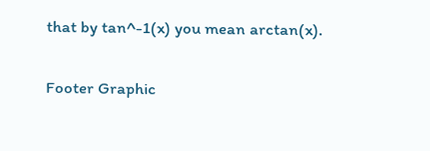that by tan^-1(x) you mean arctan(x).

Footer Graphic